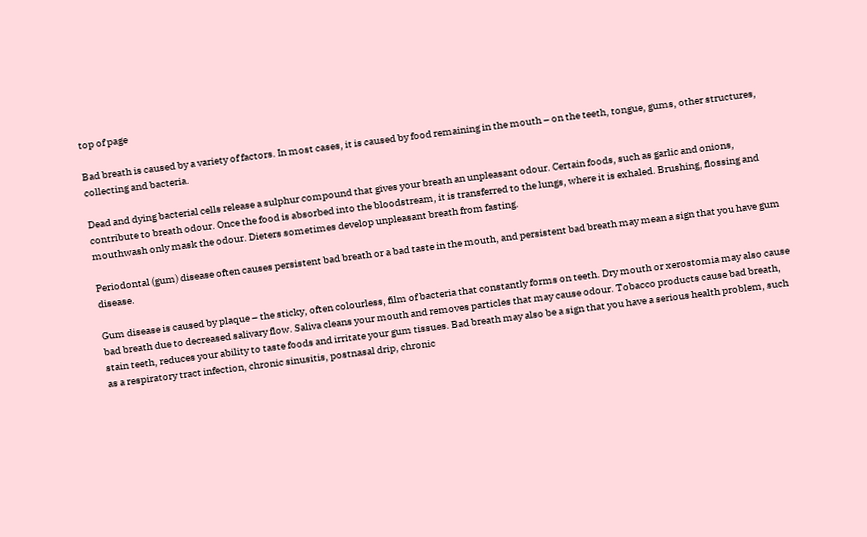top of page

Bad breath is caused by a variety of factors. In most cases, it is caused by food remaining in the mouth – on the teeth, tongue, gums, other structures, collecting and bacteria.

Dead and dying bacterial cells release a sulphur compound that gives your breath an unpleasant odour. Certain foods, such as garlic and onions, contribute to breath odour. Once the food is absorbed into the bloodstream, it is transferred to the lungs, where it is exhaled. Brushing, flossing and mouthwash only mask the odour. Dieters sometimes develop unpleasant breath from fasting.

Periodontal (gum) disease often causes persistent bad breath or a bad taste in the mouth, and persistent bad breath may mean a sign that you have gum disease.

Gum disease is caused by plaque – the sticky, often colourless, film of bacteria that constantly forms on teeth. Dry mouth or xerostomia may also cause bad breath due to decreased salivary flow. Saliva cleans your mouth and removes particles that may cause odour. Tobacco products cause bad breath, stain teeth, reduces your ability to taste foods and irritate your gum tissues. Bad breath may also be a sign that you have a serious health problem, such as a respiratory tract infection, chronic sinusitis, postnasal drip, chronic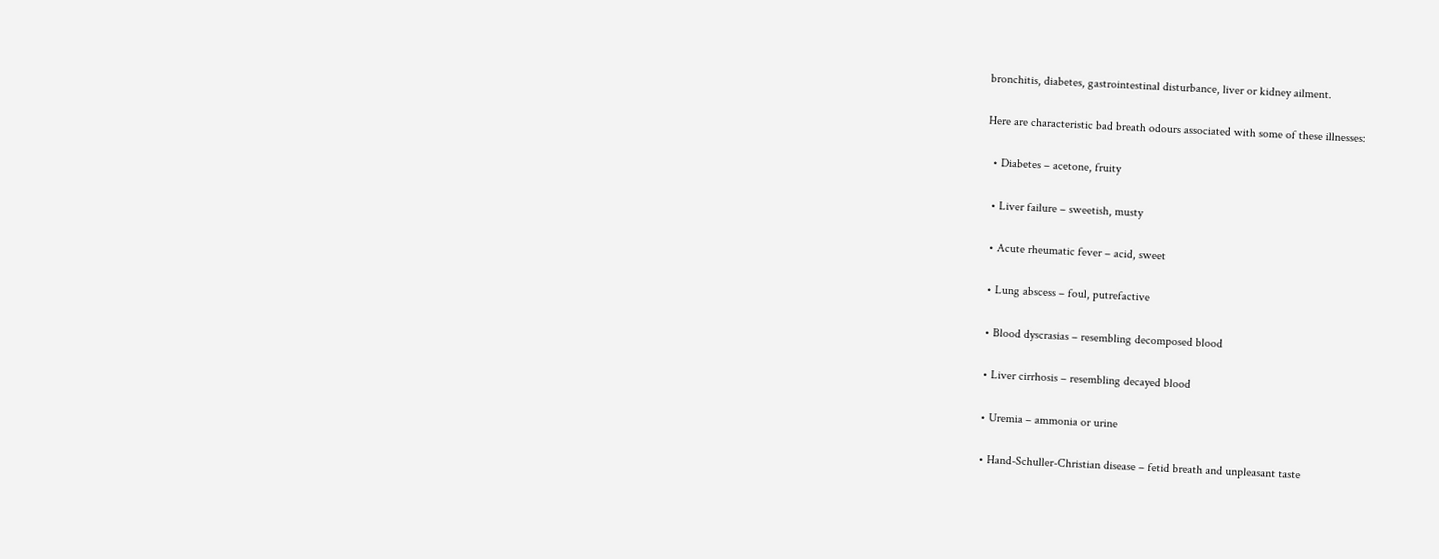bronchitis, diabetes, gastrointestinal disturbance, liver or kidney ailment.

Here are characteristic bad breath odours associated with some of these illnesses:

  • Diabetes – acetone, fruity

  • Liver failure – sweetish, musty

  • Acute rheumatic fever – acid, sweet

  • Lung abscess – foul, putrefactive

  • Blood dyscrasias – resembling decomposed blood

  • Liver cirrhosis – resembling decayed blood

  • Uremia – ammonia or urine

  • Hand-Schuller-Christian disease – fetid breath and unpleasant taste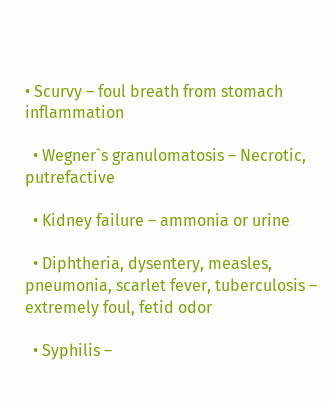• Scurvy – foul breath from stomach inflammation

  • Wegner`s granulomatosis – Necrotic, putrefactive

  • Kidney failure – ammonia or urine

  • Diphtheria, dysentery, measles, pneumonia, scarlet fever, tuberculosis – extremely foul, fetid odor

  • Syphilis –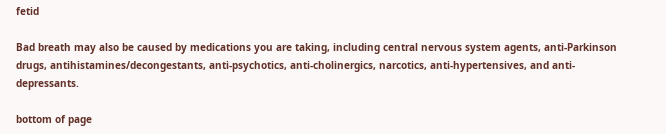fetid

Bad breath may also be caused by medications you are taking, including central nervous system agents, anti-Parkinson drugs, antihistamines/decongestants, anti-psychotics, anti-cholinergics, narcotics, anti-hypertensives, and anti-depressants.

bottom of page